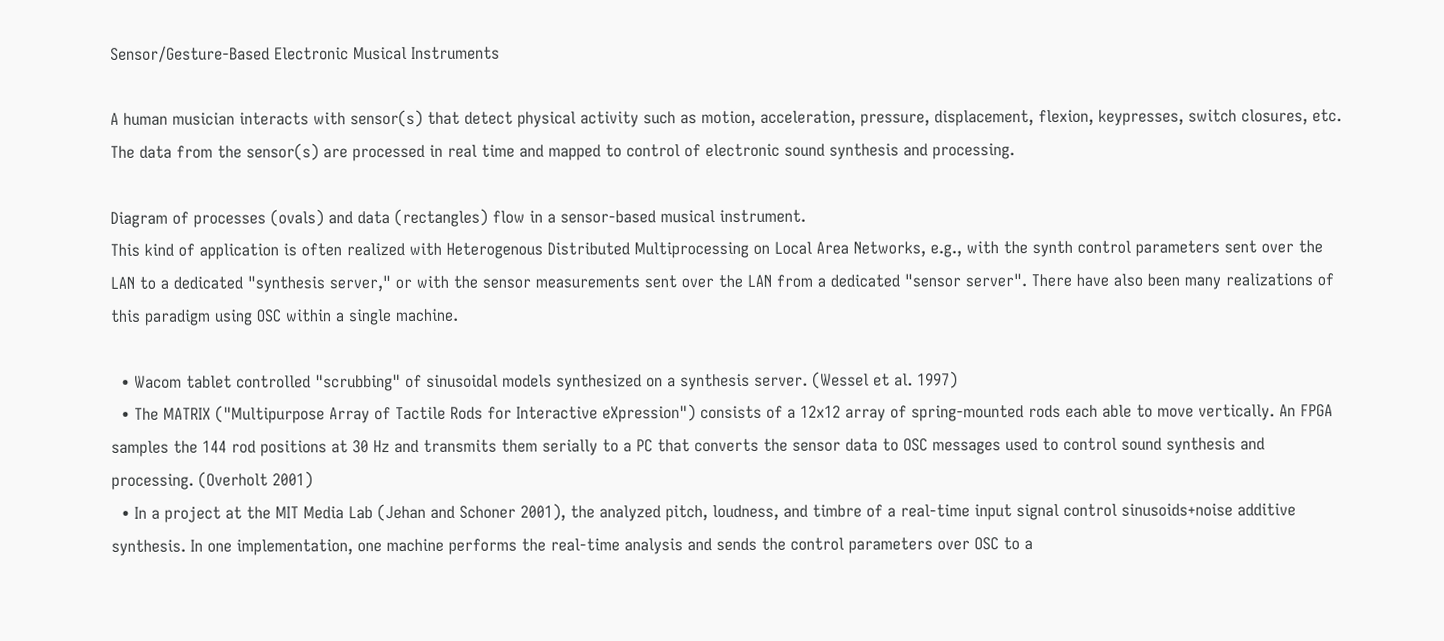Sensor/Gesture-Based Electronic Musical Instruments

A human musician interacts with sensor(s) that detect physical activity such as motion, acceleration, pressure, displacement, flexion, keypresses, switch closures, etc. The data from the sensor(s) are processed in real time and mapped to control of electronic sound synthesis and processing.

Diagram of processes (ovals) and data (rectangles) flow in a sensor-based musical instrument.
This kind of application is often realized with Heterogenous Distributed Multiprocessing on Local Area Networks, e.g., with the synth control parameters sent over the LAN to a dedicated "synthesis server," or with the sensor measurements sent over the LAN from a dedicated "sensor server". There have also been many realizations of this paradigm using OSC within a single machine.

  • Wacom tablet controlled "scrubbing" of sinusoidal models synthesized on a synthesis server. (Wessel et al. 1997)
  • The MATRIX ("Multipurpose Array of Tactile Rods for Interactive eXpression") consists of a 12x12 array of spring-mounted rods each able to move vertically. An FPGA samples the 144 rod positions at 30 Hz and transmits them serially to a PC that converts the sensor data to OSC messages used to control sound synthesis and processing. (Overholt 2001)
  • In a project at the MIT Media Lab (Jehan and Schoner 2001), the analyzed pitch, loudness, and timbre of a real-time input signal control sinusoids+noise additive synthesis. In one implementation, one machine performs the real-time analysis and sends the control parameters over OSC to a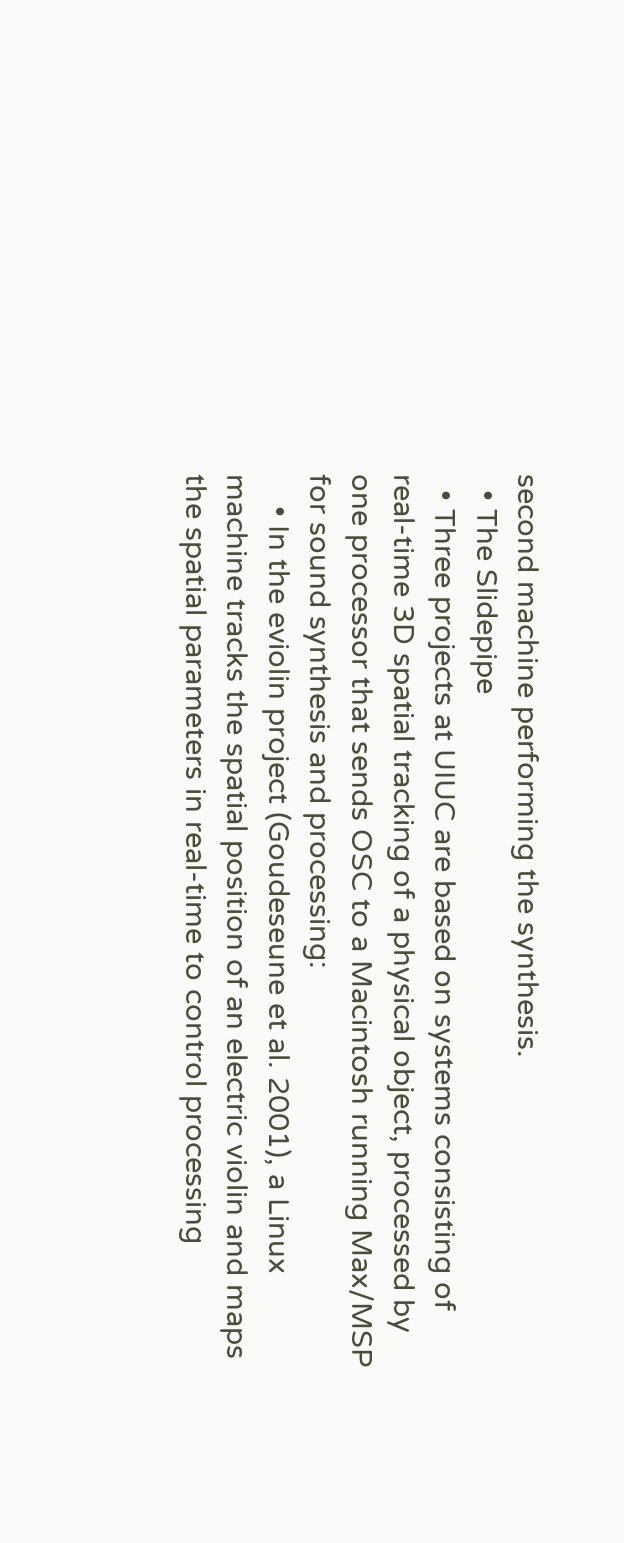second machine performing the synthesis.
  • The Slidepipe
  • Three projects at UIUC are based on systems consisting of real-time 3D spatial tracking of a physical object, processed by one processor that sends OSC to a Macintosh running Max/MSP for sound synthesis and processing:
    • In the eviolin project (Goudeseune et al. 2001), a Linux machine tracks the spatial position of an electric violin and maps the spatial parameters in real-time to control processing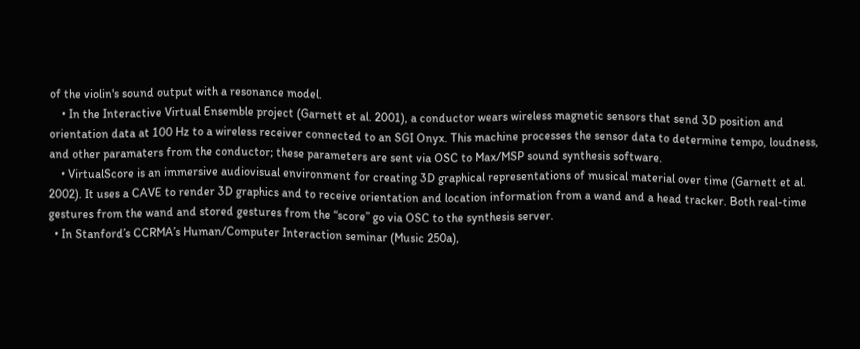of the violin's sound output with a resonance model.
    • In the Interactive Virtual Ensemble project (Garnett et al. 2001), a conductor wears wireless magnetic sensors that send 3D position and orientation data at 100 Hz to a wireless receiver connected to an SGI Onyx. This machine processes the sensor data to determine tempo, loudness, and other paramaters from the conductor; these parameters are sent via OSC to Max/MSP sound synthesis software.
    • VirtualScore is an immersive audiovisual environment for creating 3D graphical representations of musical material over time (Garnett et al. 2002). It uses a CAVE to render 3D graphics and to receive orientation and location information from a wand and a head tracker. Both real-time gestures from the wand and stored gestures from the “score” go via OSC to the synthesis server.
  • In Stanford’s CCRMA’s Human/Computer Interaction seminar (Music 250a),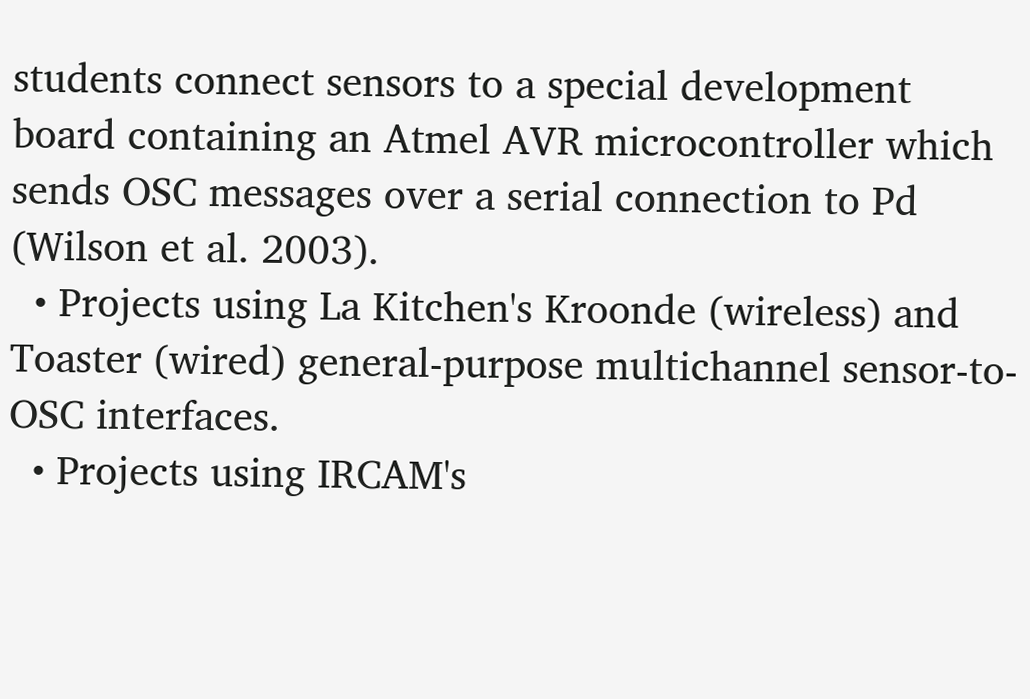students connect sensors to a special development board containing an Atmel AVR microcontroller which sends OSC messages over a serial connection to Pd (Wilson et al. 2003).
  • Projects using La Kitchen's Kroonde (wireless) and Toaster (wired) general-purpose multichannel sensor-to-OSC interfaces.
  • Projects using IRCAM's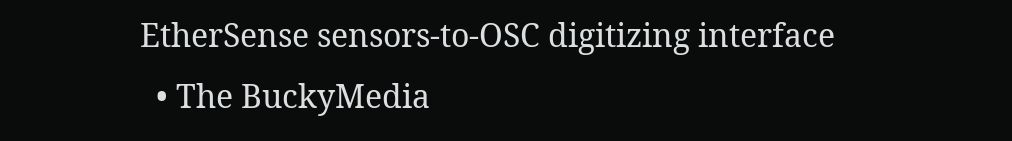EtherSense sensors-to-OSC digitizing interface
  • The BuckyMedia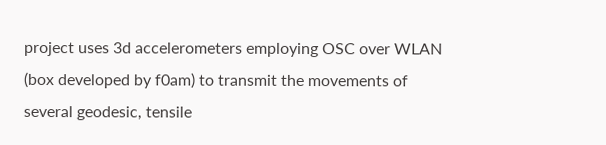project uses 3d accelerometers employing OSC over WLAN (box developed by f0am) to transmit the movements of several geodesic, tensile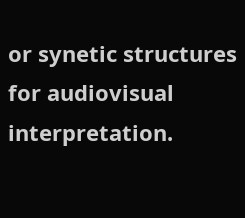or synetic structures for audiovisual interpretation.